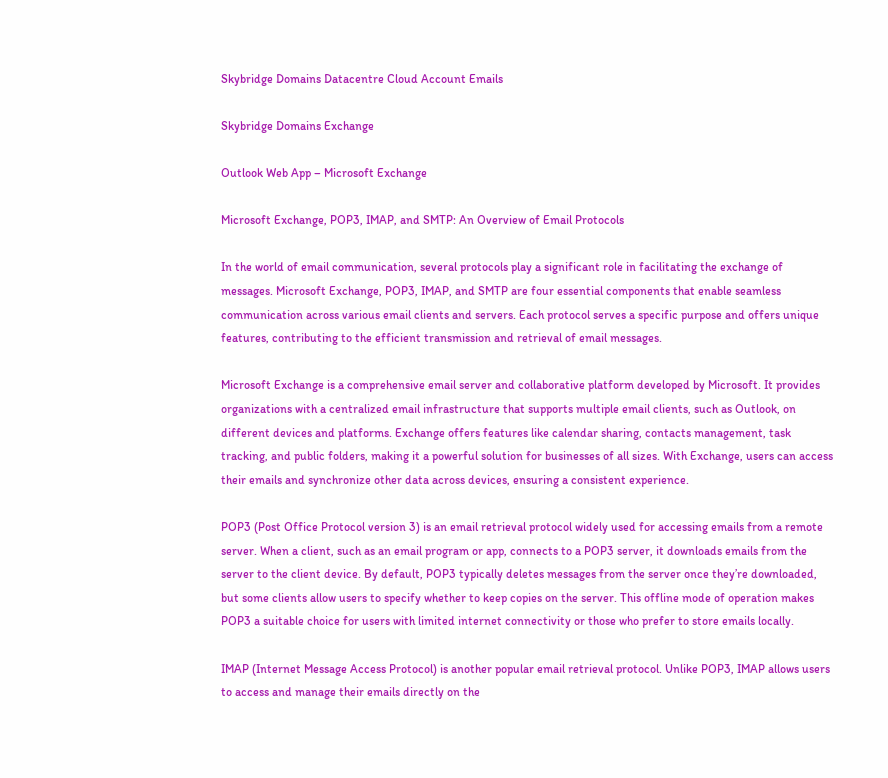Skybridge Domains Datacentre Cloud Account Emails

Skybridge Domains Exchange

Outlook Web App – Microsoft Exchange

Microsoft Exchange, POP3, IMAP, and SMTP: An Overview of Email Protocols

In the world of email communication, several protocols play a significant role in facilitating the exchange of messages. Microsoft Exchange, POP3, IMAP, and SMTP are four essential components that enable seamless communication across various email clients and servers. Each protocol serves a specific purpose and offers unique features, contributing to the efficient transmission and retrieval of email messages.

Microsoft Exchange is a comprehensive email server and collaborative platform developed by Microsoft. It provides organizations with a centralized email infrastructure that supports multiple email clients, such as Outlook, on different devices and platforms. Exchange offers features like calendar sharing, contacts management, task tracking, and public folders, making it a powerful solution for businesses of all sizes. With Exchange, users can access their emails and synchronize other data across devices, ensuring a consistent experience.

POP3 (Post Office Protocol version 3) is an email retrieval protocol widely used for accessing emails from a remote server. When a client, such as an email program or app, connects to a POP3 server, it downloads emails from the server to the client device. By default, POP3 typically deletes messages from the server once they’re downloaded, but some clients allow users to specify whether to keep copies on the server. This offline mode of operation makes POP3 a suitable choice for users with limited internet connectivity or those who prefer to store emails locally.

IMAP (Internet Message Access Protocol) is another popular email retrieval protocol. Unlike POP3, IMAP allows users to access and manage their emails directly on the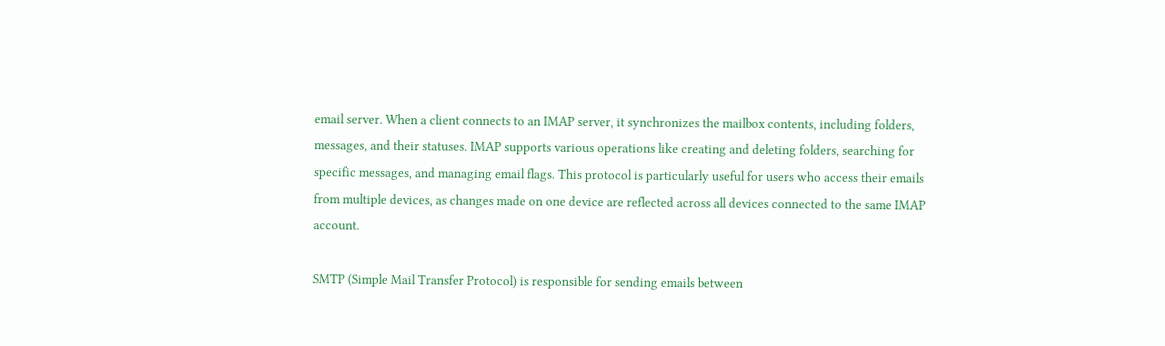email server. When a client connects to an IMAP server, it synchronizes the mailbox contents, including folders, messages, and their statuses. IMAP supports various operations like creating and deleting folders, searching for specific messages, and managing email flags. This protocol is particularly useful for users who access their emails from multiple devices, as changes made on one device are reflected across all devices connected to the same IMAP account.

SMTP (Simple Mail Transfer Protocol) is responsible for sending emails between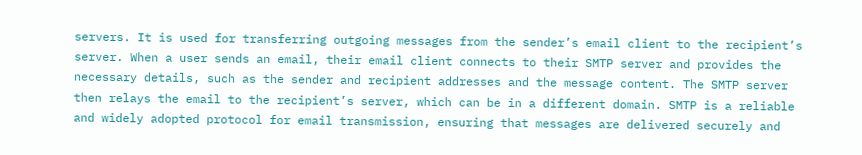servers. It is used for transferring outgoing messages from the sender’s email client to the recipient’s server. When a user sends an email, their email client connects to their SMTP server and provides the necessary details, such as the sender and recipient addresses and the message content. The SMTP server then relays the email to the recipient’s server, which can be in a different domain. SMTP is a reliable and widely adopted protocol for email transmission, ensuring that messages are delivered securely and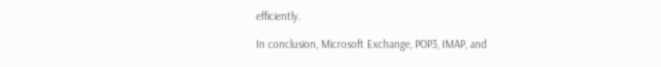efficiently.

In conclusion, Microsoft Exchange, POP3, IMAP, and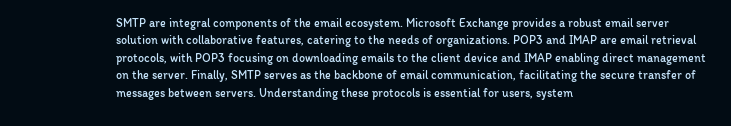SMTP are integral components of the email ecosystem. Microsoft Exchange provides a robust email server solution with collaborative features, catering to the needs of organizations. POP3 and IMAP are email retrieval protocols, with POP3 focusing on downloading emails to the client device and IMAP enabling direct management on the server. Finally, SMTP serves as the backbone of email communication, facilitating the secure transfer of messages between servers. Understanding these protocols is essential for users, system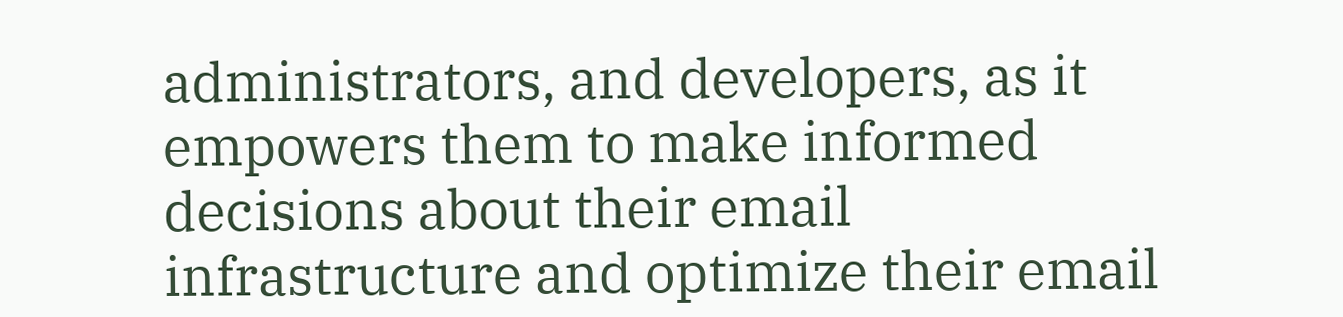administrators, and developers, as it empowers them to make informed decisions about their email infrastructure and optimize their email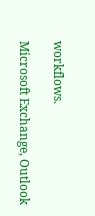workflows.

Microsoft Exchange, Outlook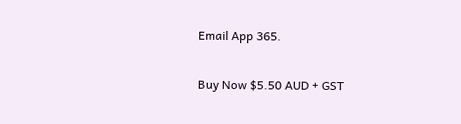Email App 365.

Buy Now $5.50 AUD + GST